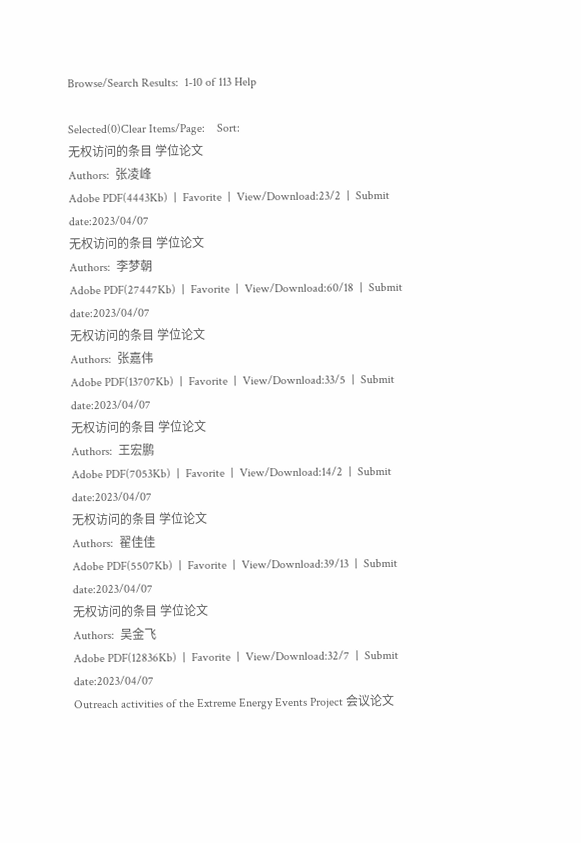Browse/Search Results:  1-10 of 113 Help

Selected(0)Clear Items/Page:    Sort:
无权访问的条目 学位论文
Authors:  张凌峰
Adobe PDF(4443Kb)  |  Favorite  |  View/Download:23/2  |  Submit date:2023/04/07
无权访问的条目 学位论文
Authors:  李梦朝
Adobe PDF(27447Kb)  |  Favorite  |  View/Download:60/18  |  Submit date:2023/04/07
无权访问的条目 学位论文
Authors:  张嘉伟
Adobe PDF(13707Kb)  |  Favorite  |  View/Download:33/5  |  Submit date:2023/04/07
无权访问的条目 学位论文
Authors:  王宏鹏
Adobe PDF(7053Kb)  |  Favorite  |  View/Download:14/2  |  Submit date:2023/04/07
无权访问的条目 学位论文
Authors:  翟佳佳
Adobe PDF(5507Kb)  |  Favorite  |  View/Download:39/13  |  Submit date:2023/04/07
无权访问的条目 学位论文
Authors:  吴金飞
Adobe PDF(12836Kb)  |  Favorite  |  View/Download:32/7  |  Submit date:2023/04/07
Outreach activities of the Extreme Energy Events Project 会议论文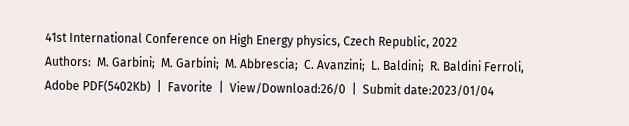41st International Conference on High Energy physics, Czech Republic, 2022
Authors:  M. Garbini;  M. Garbini;  M. Abbrescia;  C. Avanzini;  L. Baldini;  R. Baldini Ferroli,
Adobe PDF(5402Kb)  |  Favorite  |  View/Download:26/0  |  Submit date:2023/01/04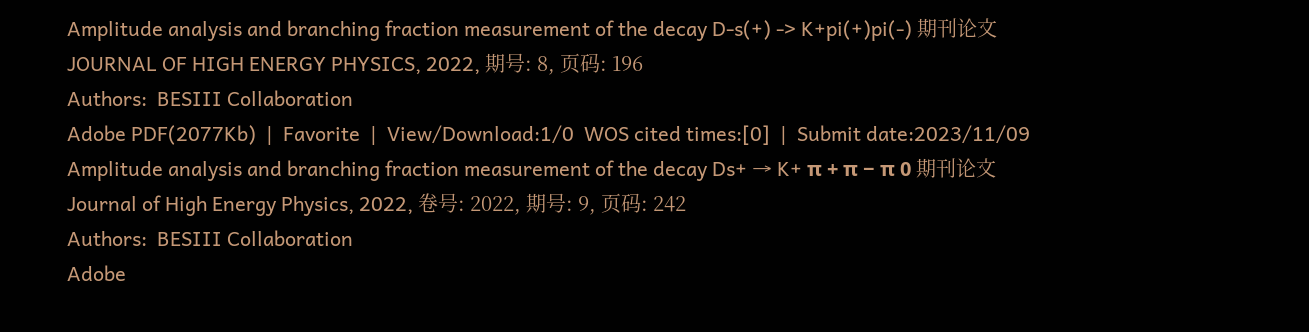Amplitude analysis and branching fraction measurement of the decay D-s(+) -> K+pi(+)pi(-) 期刊论文
JOURNAL OF HIGH ENERGY PHYSICS, 2022, 期号: 8, 页码: 196
Authors:  BESIII Collaboration
Adobe PDF(2077Kb)  |  Favorite  |  View/Download:1/0  WOS cited times:[0]  |  Submit date:2023/11/09
Amplitude analysis and branching fraction measurement of the decay Ds+ → K+ π + π − π 0 期刊论文
Journal of High Energy Physics, 2022, 卷号: 2022, 期号: 9, 页码: 242
Authors:  BESIII Collaboration
Adobe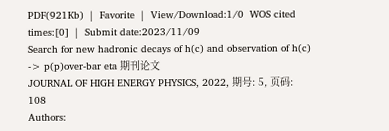PDF(921Kb)  |  Favorite  |  View/Download:1/0  WOS cited times:[0]  |  Submit date:2023/11/09
Search for new hadronic decays of h(c) and observation of h(c) -> p(p)over-bar eta 期刊论文
JOURNAL OF HIGH ENERGY PHYSICS, 2022, 期号: 5, 页码: 108
Authors: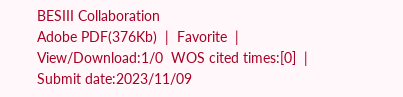BESIII Collaboration
Adobe PDF(376Kb)  |  Favorite  |  View/Download:1/0  WOS cited times:[0]  |  Submit date:2023/11/09